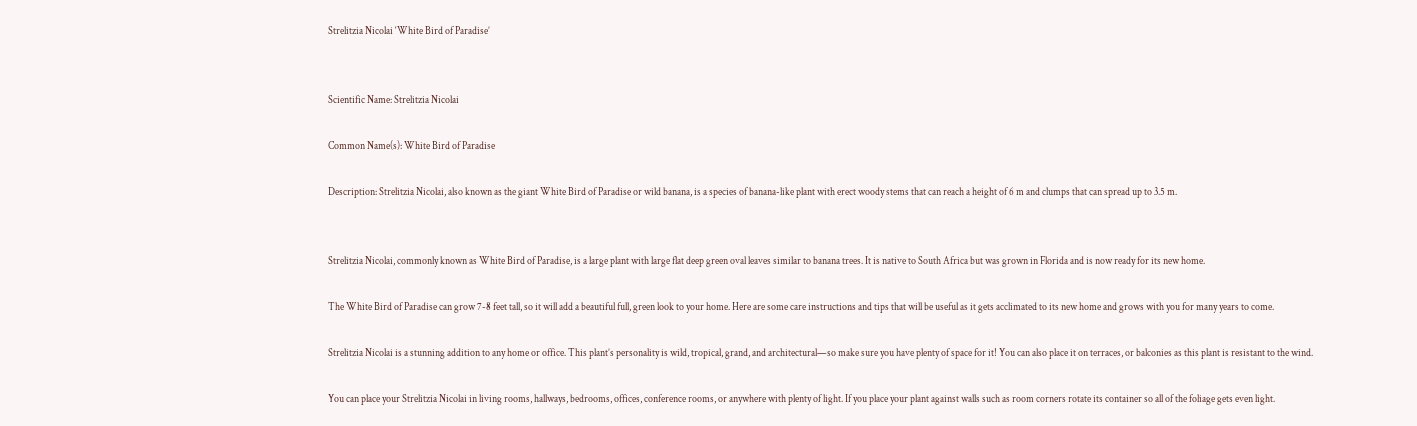Strelitzia Nicolai ‘White Bird of Paradise’


Scientific Name: Strelitzia Nicolai

Common Name(s): White Bird of Paradise

Description: Strelitzia Nicolai, also known as the giant White Bird of Paradise or wild banana, is a species of banana-like plant with erect woody stems that can reach a height of 6 m and clumps that can spread up to 3.5 m.


Strelitzia Nicolai, commonly known as White Bird of Paradise, is a large plant with large flat deep green oval leaves similar to banana trees. It is native to South Africa but was grown in Florida and is now ready for its new home.

The White Bird of Paradise can grow 7-8 feet tall, so it will add a beautiful full, green look to your home. Here are some care instructions and tips that will be useful as it gets acclimated to its new home and grows with you for many years to come.

Strelitzia Nicolai is a stunning addition to any home or office. This plant’s personality is wild, tropical, grand, and architectural—so make sure you have plenty of space for it! You can also place it on terraces, or balconies as this plant is resistant to the wind.

You can place your Strelitzia Nicolai in living rooms, hallways, bedrooms, offices, conference rooms, or anywhere with plenty of light. If you place your plant against walls such as room corners rotate its container so all of the foliage gets even light.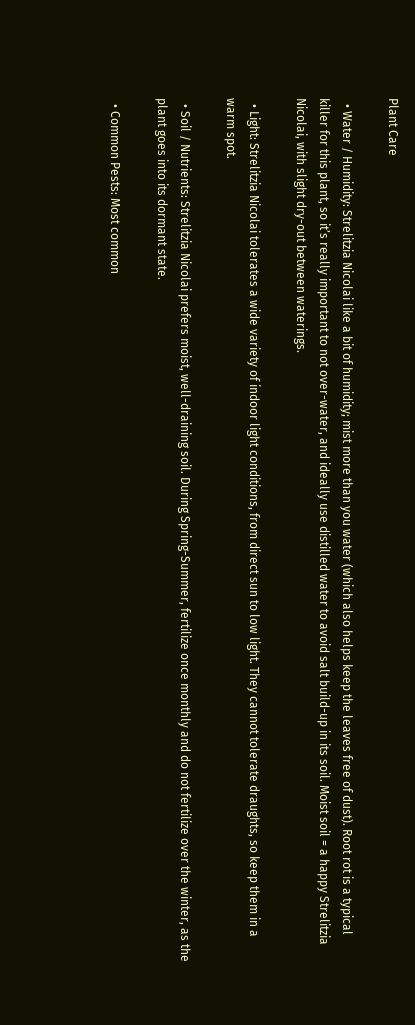Plant Care

  • Water / Humidity: Strelitzia Nicolai like a bit of humidity; mist more than you water (which also helps keep the leaves free of dust). Root rot is a typical killer for this plant, so it’s really important to not over-water, and ideally use distilled water to avoid salt build-up in its soil. Moist soil = a happy Strelitzia Nicolai, with slight dry-out between waterings.

  • Light: Strelitzia Nicolai tolerates a wide variety of indoor light conditions, from direct sun to low light. They cannot tolerate draughts, so keep them in a warm spot.

  • Soil / Nutrients: Strelitzia Nicolai prefers moist, well-draining soil. During Spring-Summer, fertilize once monthly and do not fertilize over the winter, as the plant goes into its dormant state.

  • Common Pests: Most common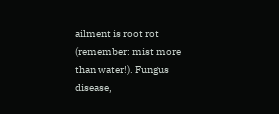ailment is root rot (remember: mist more than water!). Fungus disease,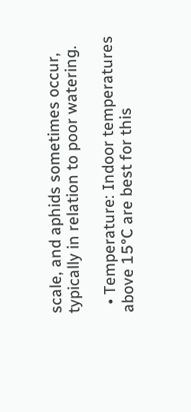scale, and aphids sometimes occur, typically in relation to poor watering.

  • Temperature: Indoor temperatures above 15°C are best for this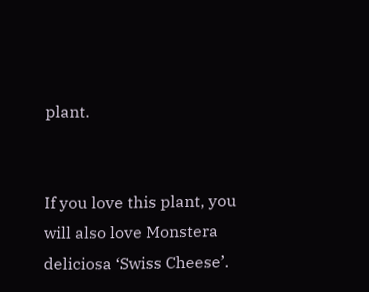plant.


If you love this plant, you will also love Monstera deliciosa ‘Swiss Cheese’.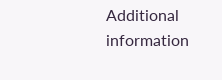Additional information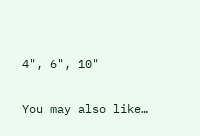4", 6", 10"

You may also like…